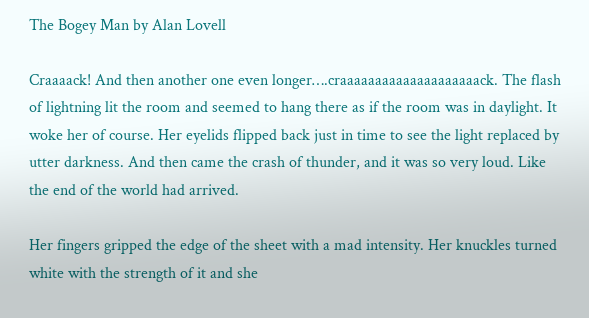The Bogey Man by Alan Lovell

Craaaack! And then another one even longer….craaaaaaaaaaaaaaaaaaaack. The flash of lightning lit the room and seemed to hang there as if the room was in daylight. It woke her of course. Her eyelids flipped back just in time to see the light replaced by utter darkness. And then came the crash of thunder, and it was so very loud. Like the end of the world had arrived.

Her fingers gripped the edge of the sheet with a mad intensity. Her knuckles turned white with the strength of it and she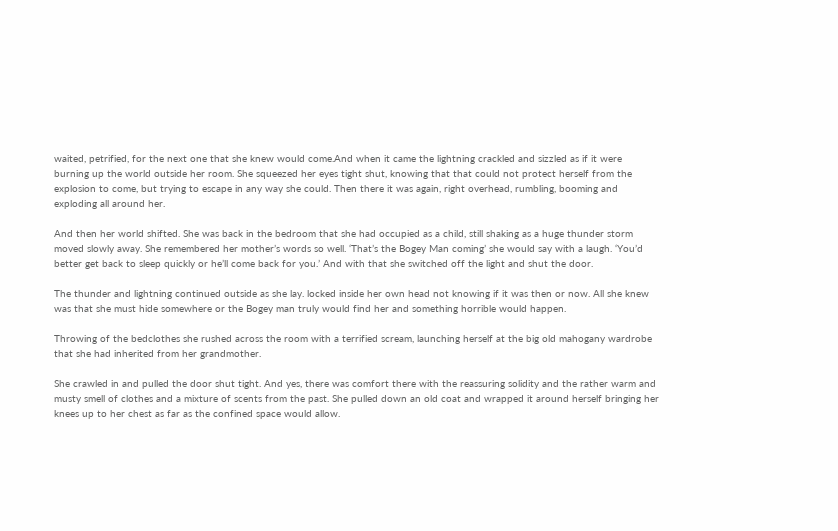waited, petrified, for the next one that she knew would come.And when it came the lightning crackled and sizzled as if it were burning up the world outside her room. She squeezed her eyes tight shut, knowing that that could not protect herself from the explosion to come, but trying to escape in any way she could. Then there it was again, right overhead, rumbling, booming and exploding all around her.

And then her world shifted. She was back in the bedroom that she had occupied as a child, still shaking as a huge thunder storm moved slowly away. She remembered her mother’s words so well. ‘That’s the Bogey Man coming’ she would say with a laugh. ‘You’d better get back to sleep quickly or he’ll come back for you.’ And with that she switched off the light and shut the door.

The thunder and lightning continued outside as she lay. locked inside her own head not knowing if it was then or now. All she knew was that she must hide somewhere or the Bogey man truly would find her and something horrible would happen.

Throwing of the bedclothes she rushed across the room with a terrified scream, launching herself at the big old mahogany wardrobe that she had inherited from her grandmother.

She crawled in and pulled the door shut tight. And yes, there was comfort there with the reassuring solidity and the rather warm and musty smell of clothes and a mixture of scents from the past. She pulled down an old coat and wrapped it around herself bringing her knees up to her chest as far as the confined space would allow.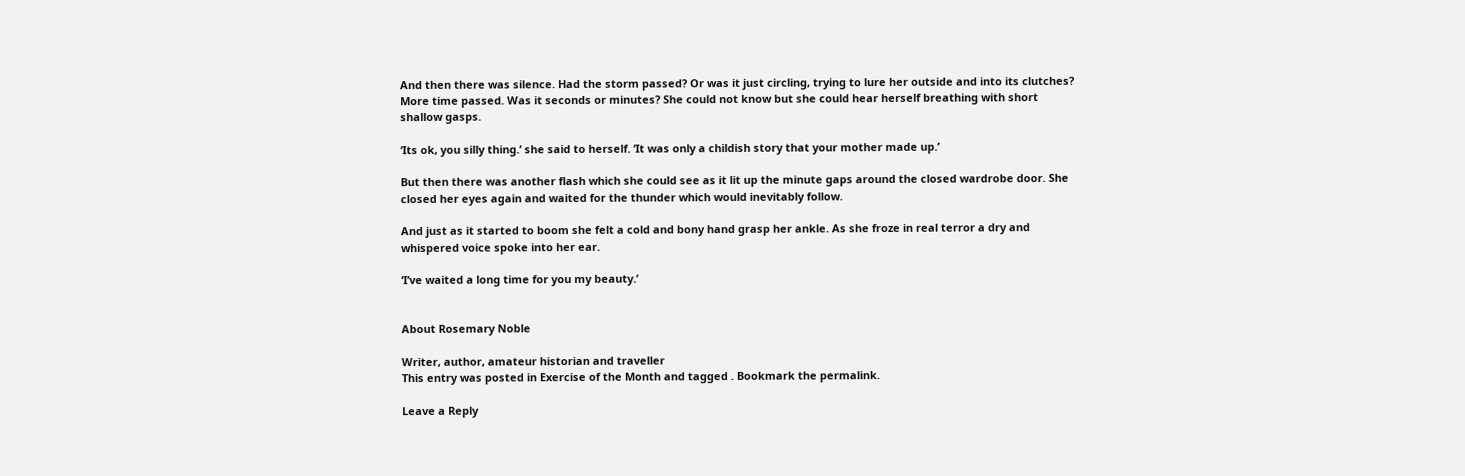And then there was silence. Had the storm passed? Or was it just circling, trying to lure her outside and into its clutches? More time passed. Was it seconds or minutes? She could not know but she could hear herself breathing with short shallow gasps.

‘Its ok, you silly thing.’ she said to herself. ‘It was only a childish story that your mother made up.’

But then there was another flash which she could see as it lit up the minute gaps around the closed wardrobe door. She closed her eyes again and waited for the thunder which would inevitably follow.

And just as it started to boom she felt a cold and bony hand grasp her ankle. As she froze in real terror a dry and whispered voice spoke into her ear.

‘I’ve waited a long time for you my beauty.’


About Rosemary Noble

Writer, author, amateur historian and traveller
This entry was posted in Exercise of the Month and tagged . Bookmark the permalink.

Leave a Reply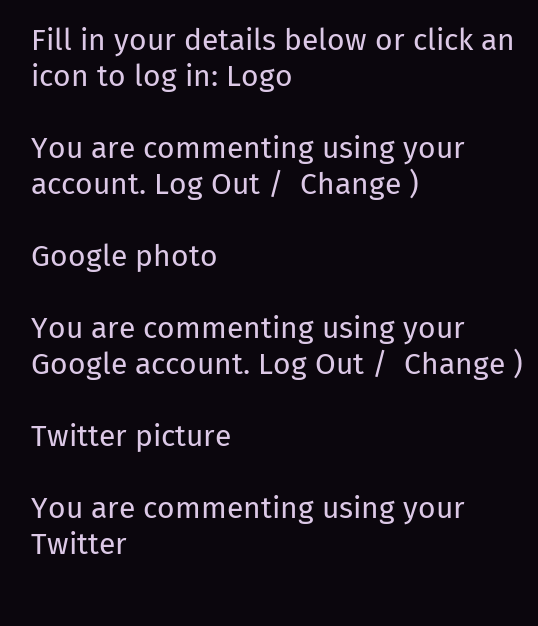Fill in your details below or click an icon to log in: Logo

You are commenting using your account. Log Out /  Change )

Google photo

You are commenting using your Google account. Log Out /  Change )

Twitter picture

You are commenting using your Twitter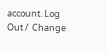account. Log Out /  Change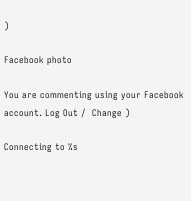)

Facebook photo

You are commenting using your Facebook account. Log Out /  Change )

Connecting to %s